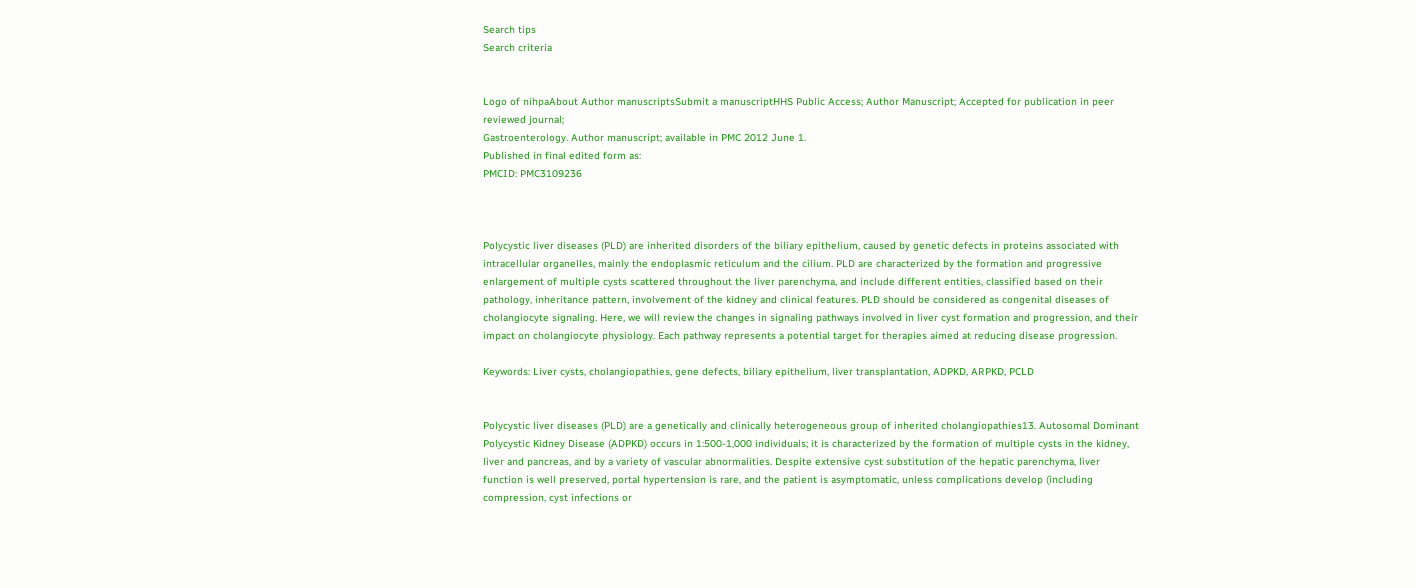Search tips
Search criteria


Logo of nihpaAbout Author manuscriptsSubmit a manuscriptHHS Public Access; Author Manuscript; Accepted for publication in peer reviewed journal;
Gastroenterology. Author manuscript; available in PMC 2012 June 1.
Published in final edited form as:
PMCID: PMC3109236



Polycystic liver diseases (PLD) are inherited disorders of the biliary epithelium, caused by genetic defects in proteins associated with intracellular organelles, mainly the endoplasmic reticulum and the cilium. PLD are characterized by the formation and progressive enlargement of multiple cysts scattered throughout the liver parenchyma, and include different entities, classified based on their pathology, inheritance pattern, involvement of the kidney and clinical features. PLD should be considered as congenital diseases of cholangiocyte signaling. Here, we will review the changes in signaling pathways involved in liver cyst formation and progression, and their impact on cholangiocyte physiology. Each pathway represents a potential target for therapies aimed at reducing disease progression.

Keywords: Liver cysts, cholangiopathies, gene defects, biliary epithelium, liver transplantation, ADPKD, ARPKD, PCLD


Polycystic liver diseases (PLD) are a genetically and clinically heterogeneous group of inherited cholangiopathies13. Autosomal Dominant Polycystic Kidney Disease (ADPKD) occurs in 1:500-1,000 individuals; it is characterized by the formation of multiple cysts in the kidney, liver and pancreas, and by a variety of vascular abnormalities. Despite extensive cyst substitution of the hepatic parenchyma, liver function is well preserved, portal hypertension is rare, and the patient is asymptomatic, unless complications develop (including compression, cyst infections or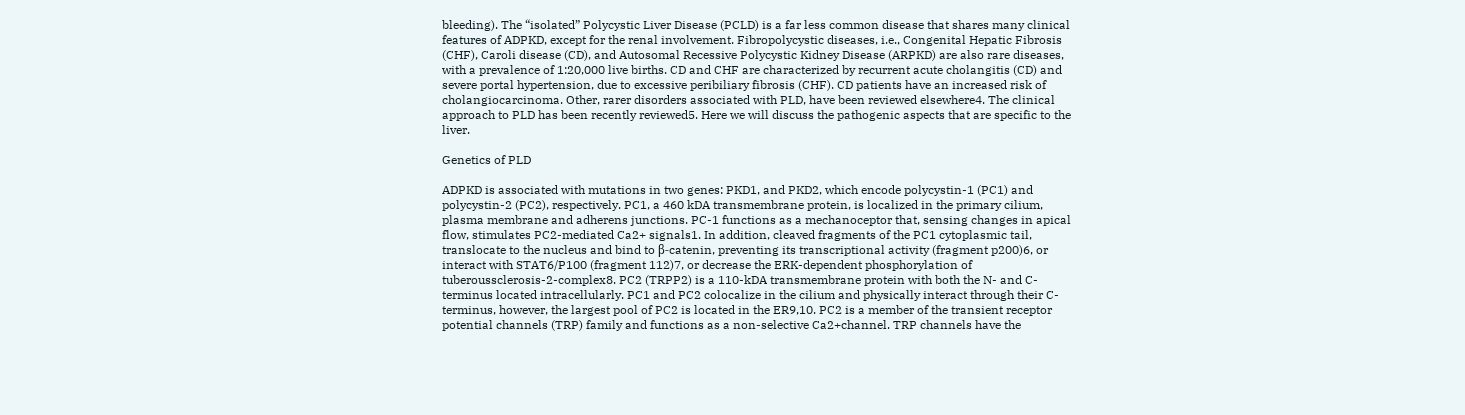bleeding). The “isolated” Polycystic Liver Disease (PCLD) is a far less common disease that shares many clinical features of ADPKD, except for the renal involvement. Fibropolycystic diseases, i.e., Congenital Hepatic Fibrosis (CHF), Caroli disease (CD), and Autosomal Recessive Polycystic Kidney Disease (ARPKD) are also rare diseases, with a prevalence of 1:20,000 live births. CD and CHF are characterized by recurrent acute cholangitis (CD) and severe portal hypertension, due to excessive peribiliary fibrosis (CHF). CD patients have an increased risk of cholangiocarcinoma. Other, rarer disorders associated with PLD, have been reviewed elsewhere4. The clinical approach to PLD has been recently reviewed5. Here we will discuss the pathogenic aspects that are specific to the liver.

Genetics of PLD

ADPKD is associated with mutations in two genes: PKD1, and PKD2, which encode polycystin-1 (PC1) and polycystin-2 (PC2), respectively. PC1, a 460 kDA transmembrane protein, is localized in the primary cilium, plasma membrane and adherens junctions. PC-1 functions as a mechanoceptor that, sensing changes in apical flow, stimulates PC2-mediated Ca2+ signals1. In addition, cleaved fragments of the PC1 cytoplasmic tail, translocate to the nucleus and bind to β-catenin, preventing its transcriptional activity (fragment p200)6, or interact with STAT6/P100 (fragment 112)7, or decrease the ERK-dependent phosphorylation of tuberoussclerosis-2-complex8. PC2 (TRPP2) is a 110-kDA transmembrane protein with both the N- and C-terminus located intracellularly. PC1 and PC2 colocalize in the cilium and physically interact through their C-terminus, however, the largest pool of PC2 is located in the ER9,10. PC2 is a member of the transient receptor potential channels (TRP) family and functions as a non-selective Ca2+channel. TRP channels have the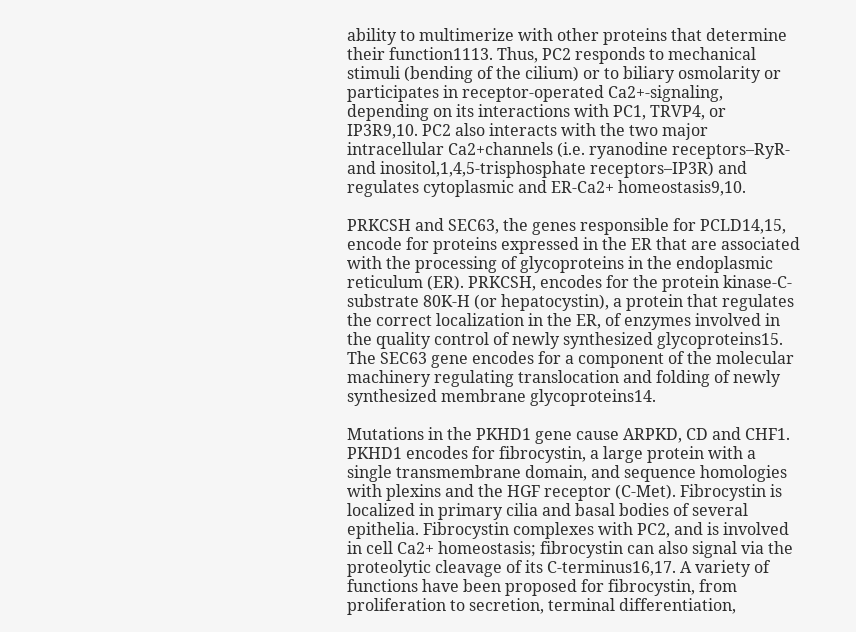ability to multimerize with other proteins that determine their function1113. Thus, PC2 responds to mechanical stimuli (bending of the cilium) or to biliary osmolarity or participates in receptor-operated Ca2+-signaling, depending on its interactions with PC1, TRVP4, or IP3R9,10. PC2 also interacts with the two major intracellular Ca2+channels (i.e. ryanodine receptors–RyR- and inositol,1,4,5-trisphosphate receptors–IP3R) and regulates cytoplasmic and ER-Ca2+ homeostasis9,10.

PRKCSH and SEC63, the genes responsible for PCLD14,15, encode for proteins expressed in the ER that are associated with the processing of glycoproteins in the endoplasmic reticulum (ER). PRKCSH, encodes for the protein kinase-C-substrate 80K-H (or hepatocystin), a protein that regulates the correct localization in the ER, of enzymes involved in the quality control of newly synthesized glycoproteins15. The SEC63 gene encodes for a component of the molecular machinery regulating translocation and folding of newly synthesized membrane glycoproteins14.

Mutations in the PKHD1 gene cause ARPKD, CD and CHF1. PKHD1 encodes for fibrocystin, a large protein with a single transmembrane domain, and sequence homologies with plexins and the HGF receptor (C-Met). Fibrocystin is localized in primary cilia and basal bodies of several epithelia. Fibrocystin complexes with PC2, and is involved in cell Ca2+ homeostasis; fibrocystin can also signal via the proteolytic cleavage of its C-terminus16,17. A variety of functions have been proposed for fibrocystin, from proliferation to secretion, terminal differentiation,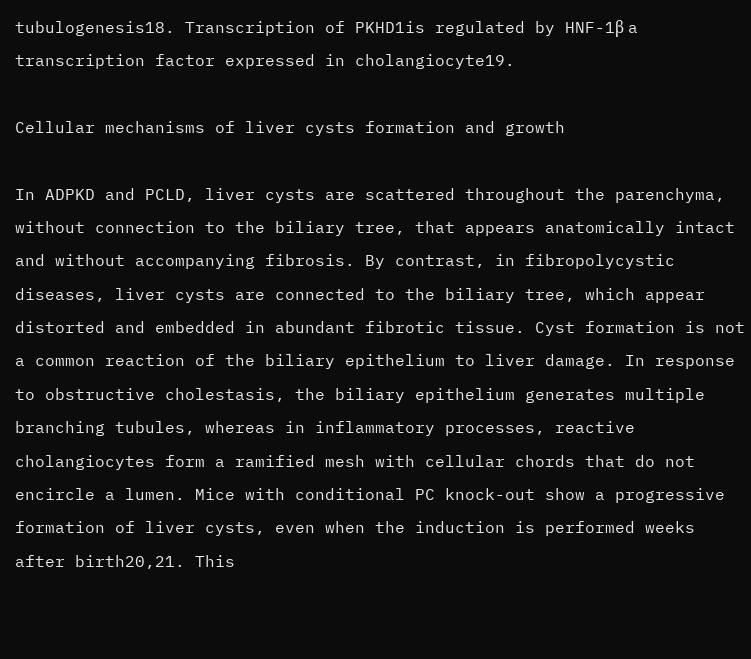tubulogenesis18. Transcription of PKHD1is regulated by HNF-1β a transcription factor expressed in cholangiocyte19.

Cellular mechanisms of liver cysts formation and growth

In ADPKD and PCLD, liver cysts are scattered throughout the parenchyma, without connection to the biliary tree, that appears anatomically intact and without accompanying fibrosis. By contrast, in fibropolycystic diseases, liver cysts are connected to the biliary tree, which appear distorted and embedded in abundant fibrotic tissue. Cyst formation is not a common reaction of the biliary epithelium to liver damage. In response to obstructive cholestasis, the biliary epithelium generates multiple branching tubules, whereas in inflammatory processes, reactive cholangiocytes form a ramified mesh with cellular chords that do not encircle a lumen. Mice with conditional PC knock-out show a progressive formation of liver cysts, even when the induction is performed weeks after birth20,21. This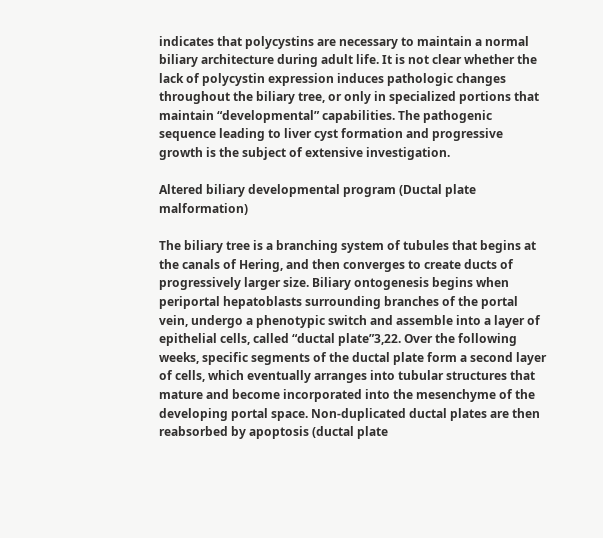indicates that polycystins are necessary to maintain a normal biliary architecture during adult life. It is not clear whether the lack of polycystin expression induces pathologic changes throughout the biliary tree, or only in specialized portions that maintain “developmental” capabilities. The pathogenic sequence leading to liver cyst formation and progressive growth is the subject of extensive investigation.

Altered biliary developmental program (Ductal plate malformation)

The biliary tree is a branching system of tubules that begins at the canals of Hering, and then converges to create ducts of progressively larger size. Biliary ontogenesis begins when periportal hepatoblasts surrounding branches of the portal vein, undergo a phenotypic switch and assemble into a layer of epithelial cells, called “ductal plate”3,22. Over the following weeks, specific segments of the ductal plate form a second layer of cells, which eventually arranges into tubular structures that mature and become incorporated into the mesenchyme of the developing portal space. Non-duplicated ductal plates are then reabsorbed by apoptosis (ductal plate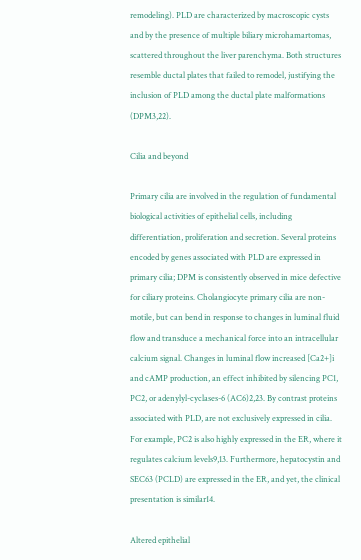remodeling). PLD are characterized by macroscopic cysts and by the presence of multiple biliary microhamartomas, scattered throughout the liver parenchyma. Both structures resemble ductal plates that failed to remodel, justifying the inclusion of PLD among the ductal plate malformations (DPM3,22).

Cilia and beyond

Primary cilia are involved in the regulation of fundamental biological activities of epithelial cells, including differentiation, proliferation and secretion. Several proteins encoded by genes associated with PLD are expressed in primary cilia; DPM is consistently observed in mice defective for ciliary proteins. Cholangiocyte primary cilia are non-motile, but can bend in response to changes in luminal fluid flow and transduce a mechanical force into an intracellular calcium signal. Changes in luminal flow increased [Ca2+]i and cAMP production, an effect inhibited by silencing PC1, PC2, or adenylyl-cyclases-6 (AC6)2,23. By contrast proteins associated with PLD, are not exclusively expressed in cilia. For example, PC2 is also highly expressed in the ER, where it regulates calcium levels9,13. Furthermore, hepatocystin and SEC63 (PCLD) are expressed in the ER, and yet, the clinical presentation is similar14.

Altered epithelial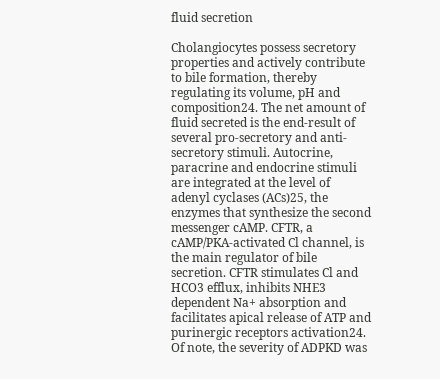fluid secretion

Cholangiocytes possess secretory properties and actively contribute to bile formation, thereby regulating its volume, pH and composition24. The net amount of fluid secreted is the end-result of several pro-secretory and anti-secretory stimuli. Autocrine, paracrine and endocrine stimuli are integrated at the level of adenyl cyclases (ACs)25, the enzymes that synthesize the second messenger cAMP. CFTR, a cAMP/PKA-activated Cl channel, is the main regulator of bile secretion. CFTR stimulates Cl and HCO3 efflux, inhibits NHE3 dependent Na+ absorption and facilitates apical release of ATP and purinergic receptors activation24. Of note, the severity of ADPKD was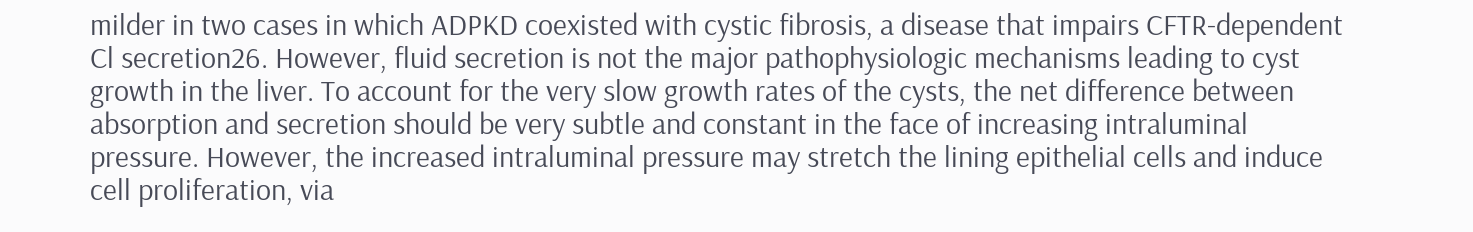milder in two cases in which ADPKD coexisted with cystic fibrosis, a disease that impairs CFTR-dependent Cl secretion26. However, fluid secretion is not the major pathophysiologic mechanisms leading to cyst growth in the liver. To account for the very slow growth rates of the cysts, the net difference between absorption and secretion should be very subtle and constant in the face of increasing intraluminal pressure. However, the increased intraluminal pressure may stretch the lining epithelial cells and induce cell proliferation, via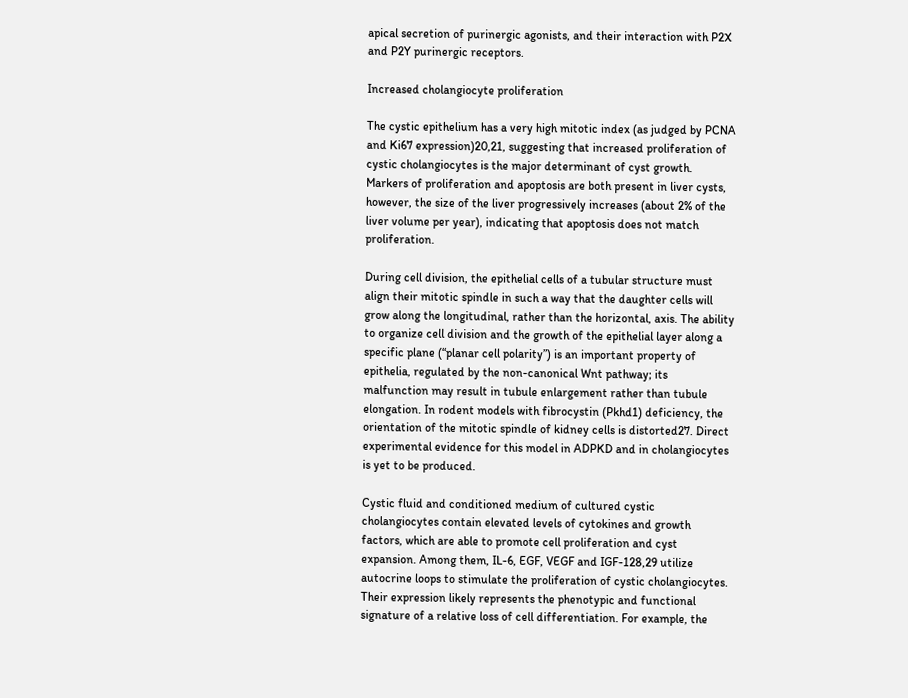apical secretion of purinergic agonists, and their interaction with P2X and P2Y purinergic receptors.

Increased cholangiocyte proliferation

The cystic epithelium has a very high mitotic index (as judged by PCNA and Ki67 expression)20,21, suggesting that increased proliferation of cystic cholangiocytes is the major determinant of cyst growth. Markers of proliferation and apoptosis are both present in liver cysts, however, the size of the liver progressively increases (about 2% of the liver volume per year), indicating that apoptosis does not match proliferation.

During cell division, the epithelial cells of a tubular structure must align their mitotic spindle in such a way that the daughter cells will grow along the longitudinal, rather than the horizontal, axis. The ability to organize cell division and the growth of the epithelial layer along a specific plane (“planar cell polarity”) is an important property of epithelia, regulated by the non-canonical Wnt pathway; its malfunction may result in tubule enlargement rather than tubule elongation. In rodent models with fibrocystin (Pkhd1) deficiency, the orientation of the mitotic spindle of kidney cells is distorted27. Direct experimental evidence for this model in ADPKD and in cholangiocytes is yet to be produced.

Cystic fluid and conditioned medium of cultured cystic cholangiocytes contain elevated levels of cytokines and growth factors, which are able to promote cell proliferation and cyst expansion. Among them, IL-6, EGF, VEGF and IGF-128,29 utilize autocrine loops to stimulate the proliferation of cystic cholangiocytes. Their expression likely represents the phenotypic and functional signature of a relative loss of cell differentiation. For example, the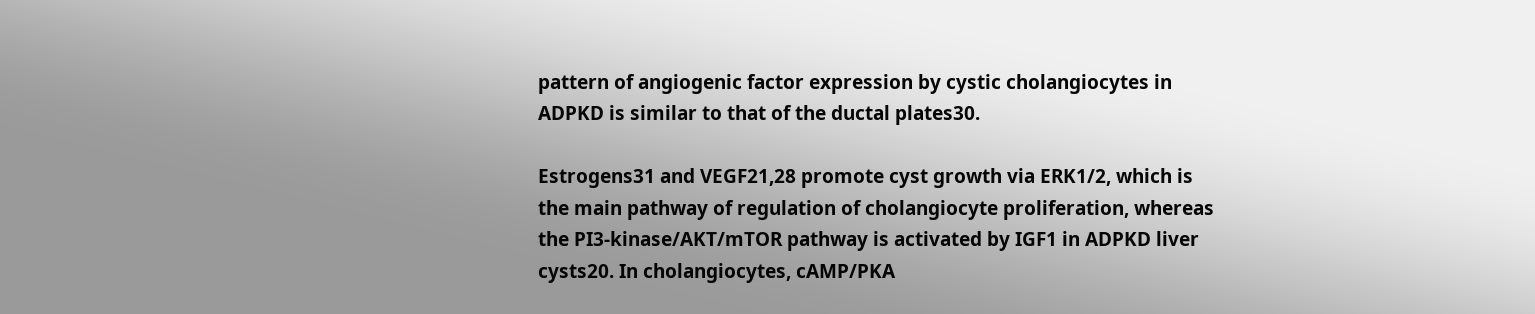pattern of angiogenic factor expression by cystic cholangiocytes in ADPKD is similar to that of the ductal plates30.

Estrogens31 and VEGF21,28 promote cyst growth via ERK1/2, which is the main pathway of regulation of cholangiocyte proliferation, whereas the PI3-kinase/AKT/mTOR pathway is activated by IGF1 in ADPKD liver cysts20. In cholangiocytes, cAMP/PKA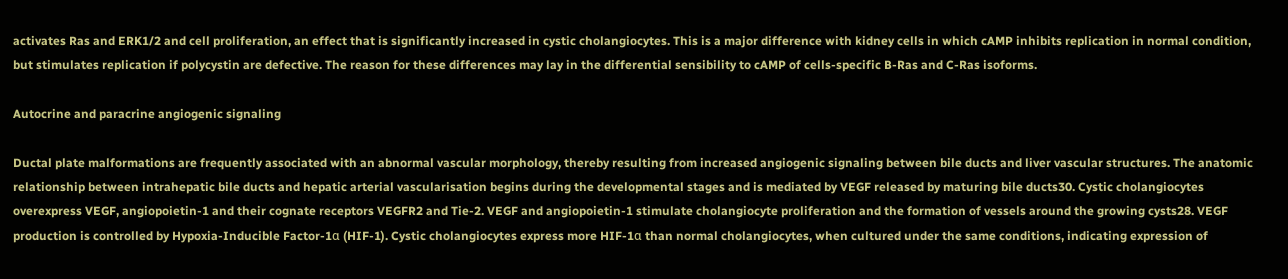activates Ras and ERK1/2 and cell proliferation, an effect that is significantly increased in cystic cholangiocytes. This is a major difference with kidney cells in which cAMP inhibits replication in normal condition, but stimulates replication if polycystin are defective. The reason for these differences may lay in the differential sensibility to cAMP of cells-specific B-Ras and C-Ras isoforms.

Autocrine and paracrine angiogenic signaling

Ductal plate malformations are frequently associated with an abnormal vascular morphology, thereby resulting from increased angiogenic signaling between bile ducts and liver vascular structures. The anatomic relationship between intrahepatic bile ducts and hepatic arterial vascularisation begins during the developmental stages and is mediated by VEGF released by maturing bile ducts30. Cystic cholangiocytes overexpress VEGF, angiopoietin-1 and their cognate receptors VEGFR2 and Tie-2. VEGF and angiopoietin-1 stimulate cholangiocyte proliferation and the formation of vessels around the growing cysts28. VEGF production is controlled by Hypoxia-Inducible Factor-1α (HIF-1). Cystic cholangiocytes express more HIF-1α than normal cholangiocytes, when cultured under the same conditions, indicating expression of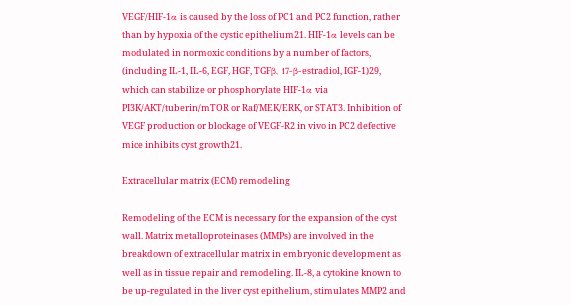VEGF/HIF-1α is caused by the loss of PC1 and PC2 function, rather than by hypoxia of the cystic epithelium21. HIF-1α levels can be modulated in normoxic conditions by a number of factors, (including IL-1, IL-6, EGF, HGF, TGFβ, 17-β-estradiol, IGF-1)29, which can stabilize or phosphorylate HIF-1α via PI3K/AKT/tuberin/mTOR or Raf/MEK/ERK, or STAT3. Inhibition of VEGF production or blockage of VEGF-R2 in vivo in PC2 defective mice inhibits cyst growth21.

Extracellular matrix (ECM) remodeling

Remodeling of the ECM is necessary for the expansion of the cyst wall. Matrix metalloproteinases (MMPs) are involved in the breakdown of extracellular matrix in embryonic development as well as in tissue repair and remodeling. IL-8, a cytokine known to be up-regulated in the liver cyst epithelium, stimulates MMP2 and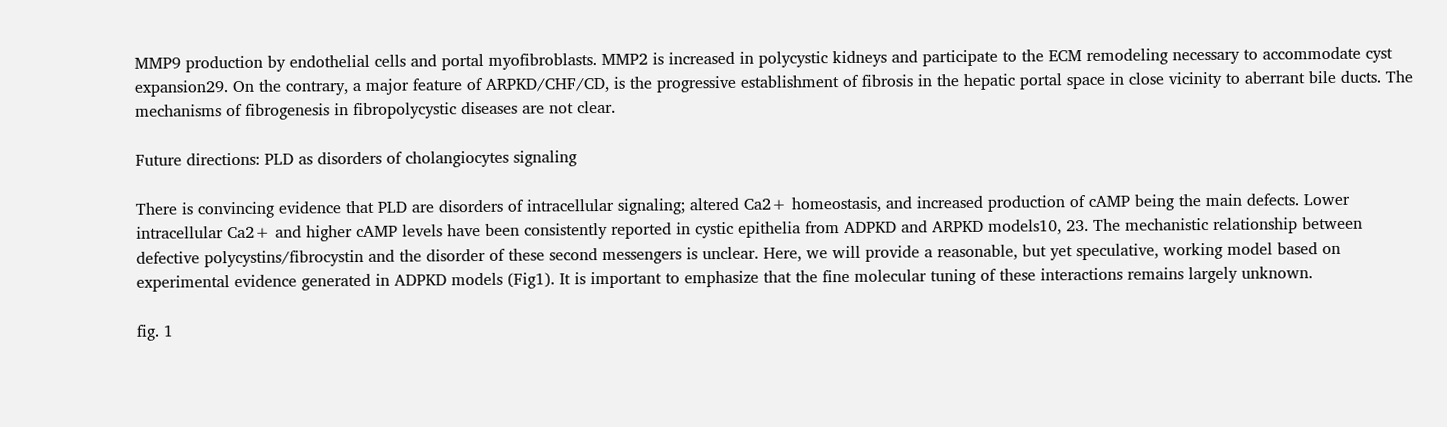MMP9 production by endothelial cells and portal myofibroblasts. MMP2 is increased in polycystic kidneys and participate to the ECM remodeling necessary to accommodate cyst expansion29. On the contrary, a major feature of ARPKD/CHF/CD, is the progressive establishment of fibrosis in the hepatic portal space in close vicinity to aberrant bile ducts. The mechanisms of fibrogenesis in fibropolycystic diseases are not clear.

Future directions: PLD as disorders of cholangiocytes signaling

There is convincing evidence that PLD are disorders of intracellular signaling; altered Ca2+ homeostasis, and increased production of cAMP being the main defects. Lower intracellular Ca2+ and higher cAMP levels have been consistently reported in cystic epithelia from ADPKD and ARPKD models10, 23. The mechanistic relationship between defective polycystins/fibrocystin and the disorder of these second messengers is unclear. Here, we will provide a reasonable, but yet speculative, working model based on experimental evidence generated in ADPKD models (Fig1). It is important to emphasize that the fine molecular tuning of these interactions remains largely unknown.

fig. 1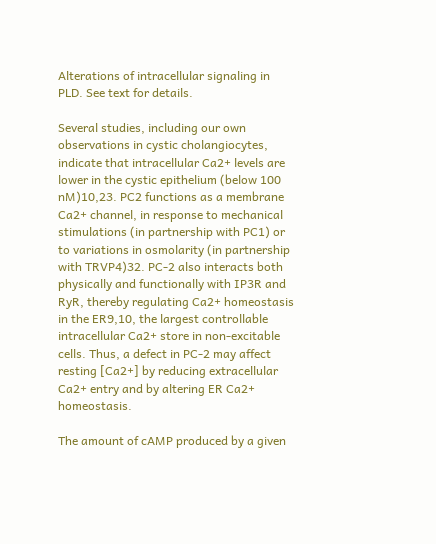Alterations of intracellular signaling in PLD. See text for details.

Several studies, including our own observations in cystic cholangiocytes, indicate that intracellular Ca2+ levels are lower in the cystic epithelium (below 100 nM)10,23. PC2 functions as a membrane Ca2+ channel, in response to mechanical stimulations (in partnership with PC1) or to variations in osmolarity (in partnership with TRVP4)32. PC-2 also interacts both physically and functionally with IP3R and RyR, thereby regulating Ca2+ homeostasis in the ER9,10, the largest controllable intracellular Ca2+ store in non-excitable cells. Thus, a defect in PC-2 may affect resting [Ca2+] by reducing extracellular Ca2+ entry and by altering ER Ca2+ homeostasis.

The amount of cAMP produced by a given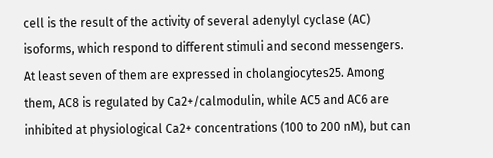cell is the result of the activity of several adenylyl cyclase (AC) isoforms, which respond to different stimuli and second messengers. At least seven of them are expressed in cholangiocytes25. Among them, AC8 is regulated by Ca2+/calmodulin, while AC5 and AC6 are inhibited at physiological Ca2+ concentrations (100 to 200 nM), but can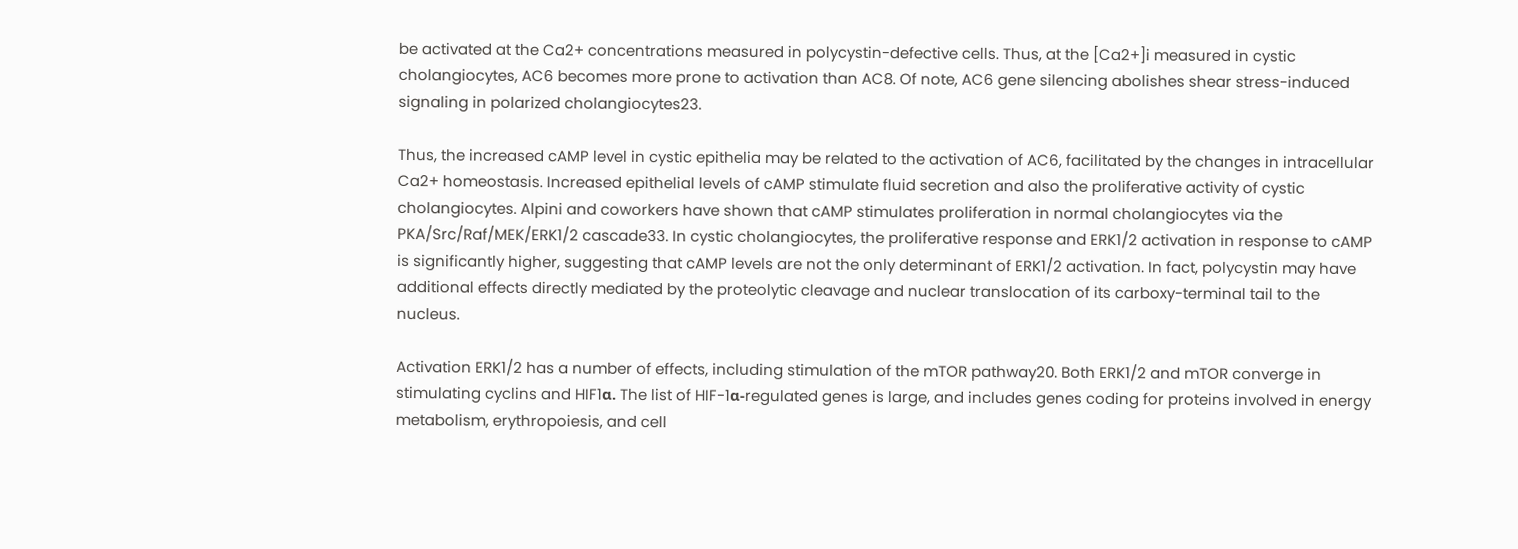be activated at the Ca2+ concentrations measured in polycystin-defective cells. Thus, at the [Ca2+]i measured in cystic cholangiocytes, AC6 becomes more prone to activation than AC8. Of note, AC6 gene silencing abolishes shear stress-induced signaling in polarized cholangiocytes23.

Thus, the increased cAMP level in cystic epithelia may be related to the activation of AC6, facilitated by the changes in intracellular Ca2+ homeostasis. Increased epithelial levels of cAMP stimulate fluid secretion and also the proliferative activity of cystic cholangiocytes. Alpini and coworkers have shown that cAMP stimulates proliferation in normal cholangiocytes via the PKA/Src/Raf/MEK/ERK1/2 cascade33. In cystic cholangiocytes, the proliferative response and ERK1/2 activation in response to cAMP is significantly higher, suggesting that cAMP levels are not the only determinant of ERK1/2 activation. In fact, polycystin may have additional effects directly mediated by the proteolytic cleavage and nuclear translocation of its carboxy-terminal tail to the nucleus.

Activation ERK1/2 has a number of effects, including stimulation of the mTOR pathway20. Both ERK1/2 and mTOR converge in stimulating cyclins and HIF1α. The list of HIF-1α-regulated genes is large, and includes genes coding for proteins involved in energy metabolism, erythropoiesis, and cell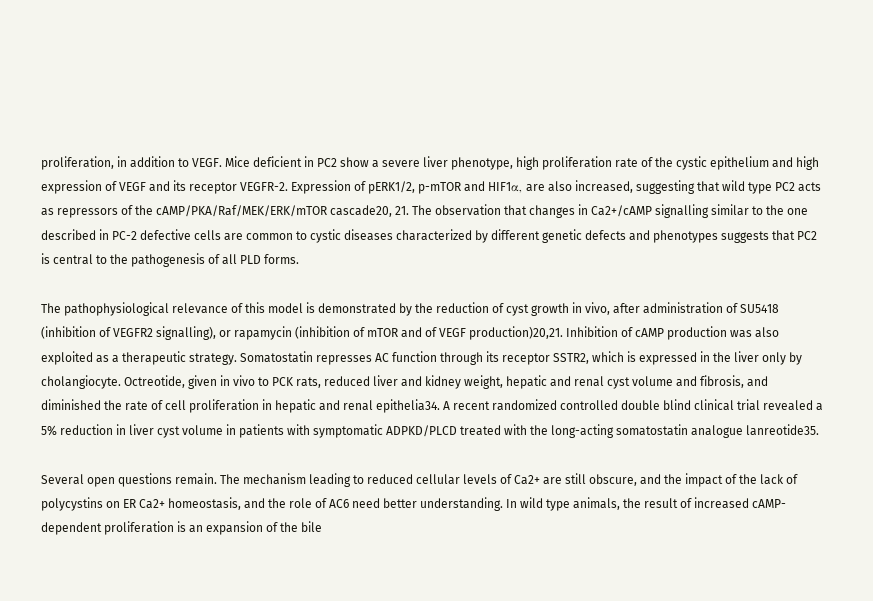proliferation, in addition to VEGF. Mice deficient in PC2 show a severe liver phenotype, high proliferation rate of the cystic epithelium and high expression of VEGF and its receptor VEGFR-2. Expression of pERK1/2, p-mTOR and HIF1α, are also increased, suggesting that wild type PC2 acts as repressors of the cAMP/PKA/Raf/MEK/ERK/mTOR cascade20, 21. The observation that changes in Ca2+/cAMP signalling similar to the one described in PC-2 defective cells are common to cystic diseases characterized by different genetic defects and phenotypes suggests that PC2 is central to the pathogenesis of all PLD forms.

The pathophysiological relevance of this model is demonstrated by the reduction of cyst growth in vivo, after administration of SU5418 (inhibition of VEGFR2 signalling), or rapamycin (inhibition of mTOR and of VEGF production)20,21. Inhibition of cAMP production was also exploited as a therapeutic strategy. Somatostatin represses AC function through its receptor SSTR2, which is expressed in the liver only by cholangiocyte. Octreotide, given in vivo to PCK rats, reduced liver and kidney weight, hepatic and renal cyst volume and fibrosis, and diminished the rate of cell proliferation in hepatic and renal epithelia34. A recent randomized controlled double blind clinical trial revealed a 5% reduction in liver cyst volume in patients with symptomatic ADPKD/PLCD treated with the long-acting somatostatin analogue lanreotide35.

Several open questions remain. The mechanism leading to reduced cellular levels of Ca2+ are still obscure, and the impact of the lack of polycystins on ER Ca2+ homeostasis, and the role of AC6 need better understanding. In wild type animals, the result of increased cAMP-dependent proliferation is an expansion of the bile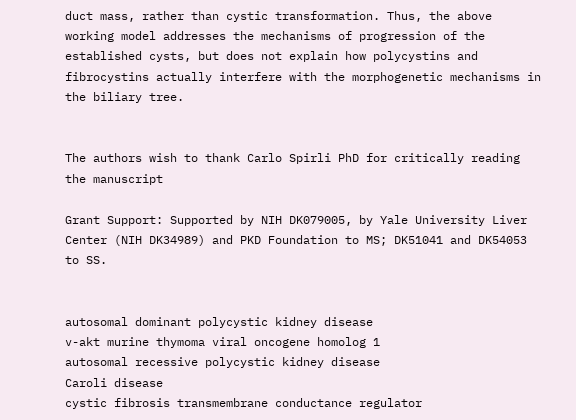duct mass, rather than cystic transformation. Thus, the above working model addresses the mechanisms of progression of the established cysts, but does not explain how polycystins and fibrocystins actually interfere with the morphogenetic mechanisms in the biliary tree.


The authors wish to thank Carlo Spirli PhD for critically reading the manuscript

Grant Support: Supported by NIH DK079005, by Yale University Liver Center (NIH DK34989) and PKD Foundation to MS; DK51041 and DK54053 to SS.


autosomal dominant polycystic kidney disease
v-akt murine thymoma viral oncogene homolog 1
autosomal recessive polycystic kidney disease
Caroli disease
cystic fibrosis transmembrane conductance regulator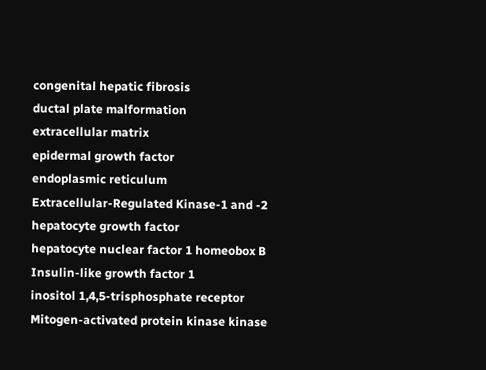congenital hepatic fibrosis
ductal plate malformation
extracellular matrix
epidermal growth factor
endoplasmic reticulum
Extracellular-Regulated Kinase-1 and -2
hepatocyte growth factor
hepatocyte nuclear factor 1 homeobox B
Insulin-like growth factor 1
inositol 1,4,5-trisphosphate receptor
Mitogen-activated protein kinase kinase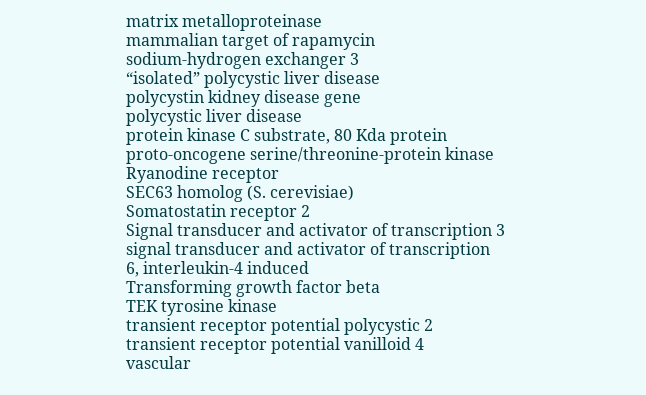matrix metalloproteinase
mammalian target of rapamycin
sodium-hydrogen exchanger 3
“isolated” polycystic liver disease
polycystin kidney disease gene
polycystic liver disease
protein kinase C substrate, 80 Kda protein
proto-oncogene serine/threonine-protein kinase
Ryanodine receptor
SEC63 homolog (S. cerevisiae)
Somatostatin receptor 2
Signal transducer and activator of transcription 3
signal transducer and activator of transcription 6, interleukin-4 induced
Transforming growth factor beta
TEK tyrosine kinase
transient receptor potential polycystic 2
transient receptor potential vanilloid 4
vascular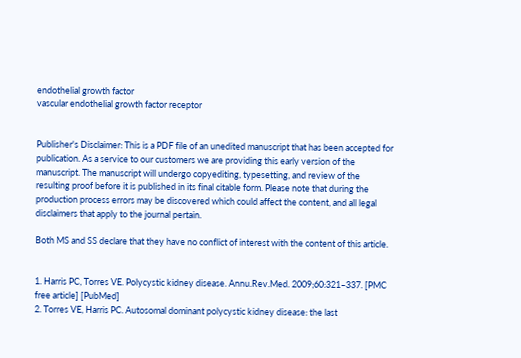endothelial growth factor
vascular endothelial growth factor receptor


Publisher's Disclaimer: This is a PDF file of an unedited manuscript that has been accepted for publication. As a service to our customers we are providing this early version of the manuscript. The manuscript will undergo copyediting, typesetting, and review of the resulting proof before it is published in its final citable form. Please note that during the production process errors may be discovered which could affect the content, and all legal disclaimers that apply to the journal pertain.

Both MS and SS declare that they have no conflict of interest with the content of this article.


1. Harris PC, Torres VE. Polycystic kidney disease. Annu.Rev.Med. 2009;60:321–337. [PMC free article] [PubMed]
2. Torres VE, Harris PC. Autosomal dominant polycystic kidney disease: the last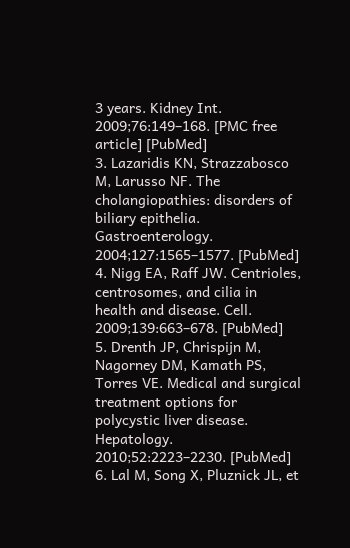3 years. Kidney Int. 2009;76:149–168. [PMC free article] [PubMed]
3. Lazaridis KN, Strazzabosco M, Larusso NF. The cholangiopathies: disorders of biliary epithelia. Gastroenterology. 2004;127:1565–1577. [PubMed]
4. Nigg EA, Raff JW. Centrioles, centrosomes, and cilia in health and disease. Cell. 2009;139:663–678. [PubMed]
5. Drenth JP, Chrispijn M, Nagorney DM, Kamath PS, Torres VE. Medical and surgical treatment options for polycystic liver disease. Hepatology. 2010;52:2223–2230. [PubMed]
6. Lal M, Song X, Pluznick JL, et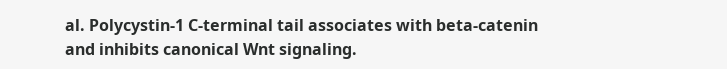al. Polycystin-1 C-terminal tail associates with beta-catenin and inhibits canonical Wnt signaling.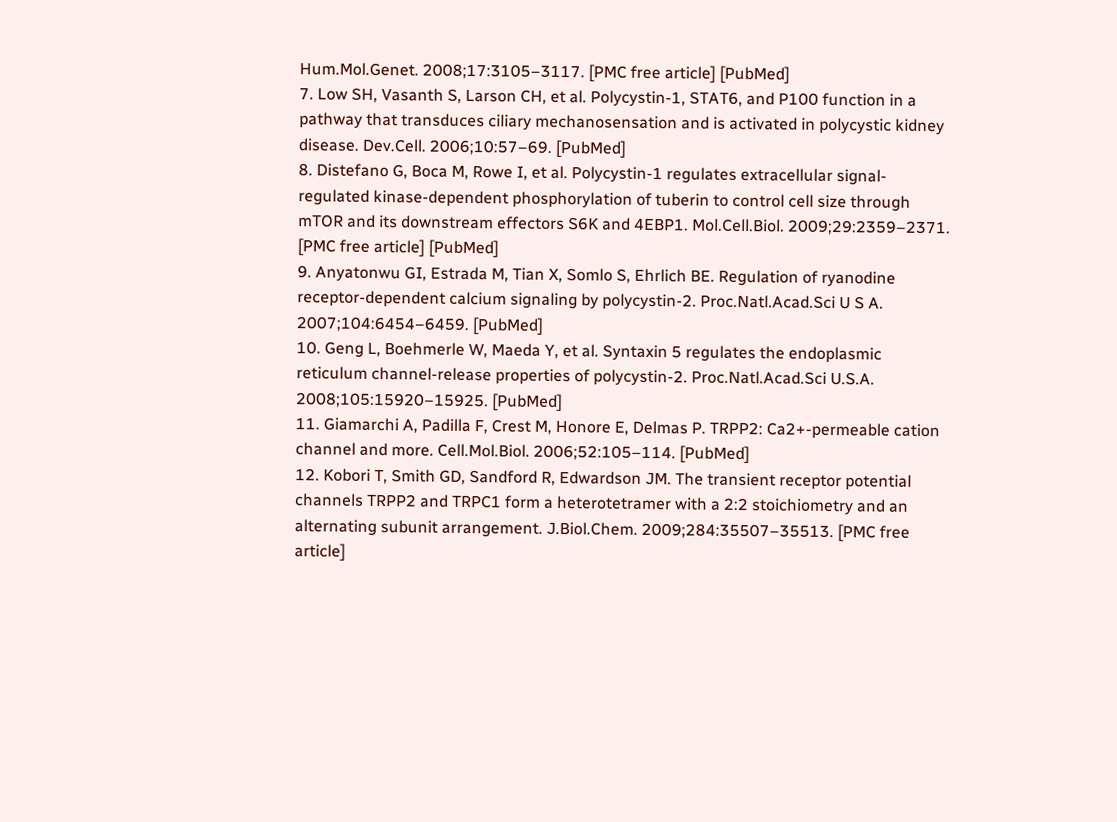Hum.Mol.Genet. 2008;17:3105–3117. [PMC free article] [PubMed]
7. Low SH, Vasanth S, Larson CH, et al. Polycystin-1, STAT6, and P100 function in a pathway that transduces ciliary mechanosensation and is activated in polycystic kidney disease. Dev.Cell. 2006;10:57–69. [PubMed]
8. Distefano G, Boca M, Rowe I, et al. Polycystin-1 regulates extracellular signal-regulated kinase-dependent phosphorylation of tuberin to control cell size through mTOR and its downstream effectors S6K and 4EBP1. Mol.Cell.Biol. 2009;29:2359–2371. [PMC free article] [PubMed]
9. Anyatonwu GI, Estrada M, Tian X, Somlo S, Ehrlich BE. Regulation of ryanodine receptor-dependent calcium signaling by polycystin-2. Proc.Natl.Acad.Sci U S A. 2007;104:6454–6459. [PubMed]
10. Geng L, Boehmerle W, Maeda Y, et al. Syntaxin 5 regulates the endoplasmic reticulum channel-release properties of polycystin-2. Proc.Natl.Acad.Sci U.S.A. 2008;105:15920–15925. [PubMed]
11. Giamarchi A, Padilla F, Crest M, Honore E, Delmas P. TRPP2: Ca2+-permeable cation channel and more. Cell.Mol.Biol. 2006;52:105–114. [PubMed]
12. Kobori T, Smith GD, Sandford R, Edwardson JM. The transient receptor potential channels TRPP2 and TRPC1 form a heterotetramer with a 2:2 stoichiometry and an alternating subunit arrangement. J.Biol.Chem. 2009;284:35507–35513. [PMC free article]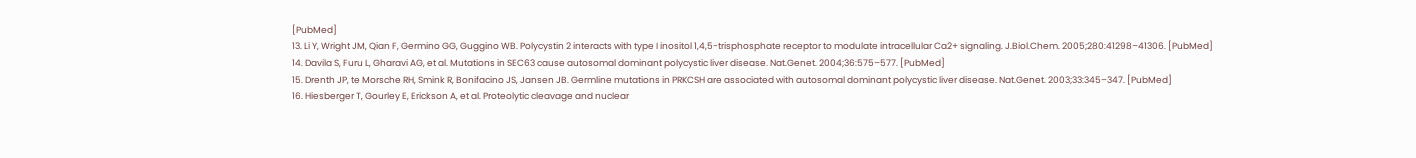[PubMed]
13. Li Y, Wright JM, Qian F, Germino GG, Guggino WB. Polycystin 2 interacts with type I inositol 1,4,5-trisphosphate receptor to modulate intracellular Ca2+ signaling. J.Biol.Chem. 2005;280:41298–41306. [PubMed]
14. Davila S, Furu L, Gharavi AG, et al. Mutations in SEC63 cause autosomal dominant polycystic liver disease. Nat.Genet. 2004;36:575–577. [PubMed]
15. Drenth JP, te Morsche RH, Smink R, Bonifacino JS, Jansen JB. Germline mutations in PRKCSH are associated with autosomal dominant polycystic liver disease. Nat.Genet. 2003;33:345–347. [PubMed]
16. Hiesberger T, Gourley E, Erickson A, et al. Proteolytic cleavage and nuclear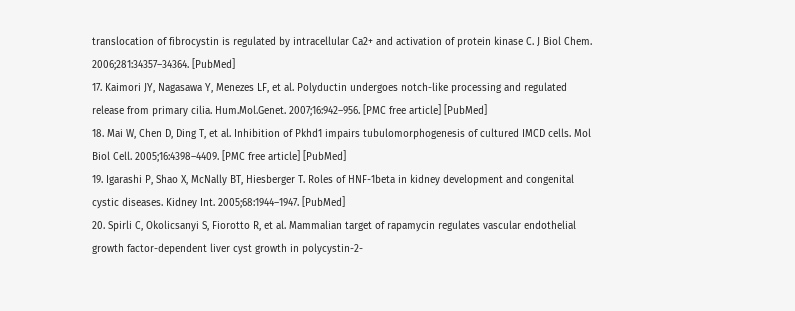translocation of fibrocystin is regulated by intracellular Ca2+ and activation of protein kinase C. J Biol Chem. 2006;281:34357–34364. [PubMed]
17. Kaimori JY, Nagasawa Y, Menezes LF, et al. Polyductin undergoes notch-like processing and regulated release from primary cilia. Hum.Mol.Genet. 2007;16:942–956. [PMC free article] [PubMed]
18. Mai W, Chen D, Ding T, et al. Inhibition of Pkhd1 impairs tubulomorphogenesis of cultured IMCD cells. Mol Biol Cell. 2005;16:4398–4409. [PMC free article] [PubMed]
19. Igarashi P, Shao X, McNally BT, Hiesberger T. Roles of HNF-1beta in kidney development and congenital cystic diseases. Kidney Int. 2005;68:1944–1947. [PubMed]
20. Spirli C, Okolicsanyi S, Fiorotto R, et al. Mammalian target of rapamycin regulates vascular endothelial growth factor-dependent liver cyst growth in polycystin-2-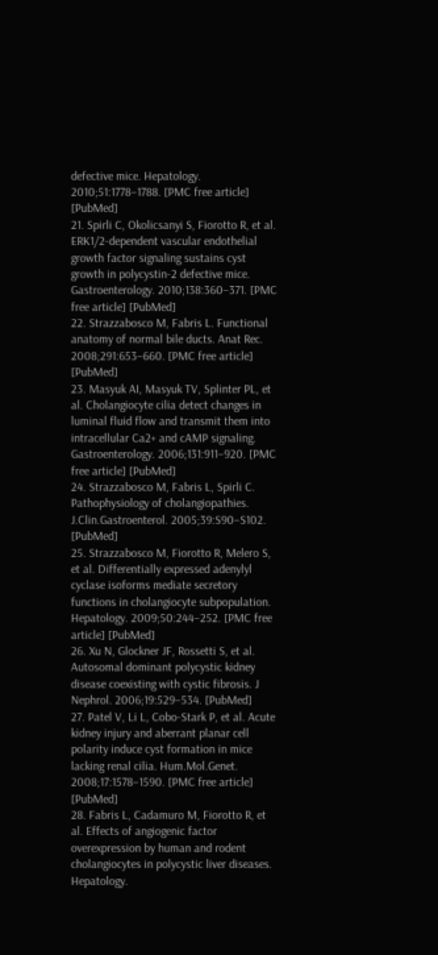defective mice. Hepatology. 2010;51:1778–1788. [PMC free article] [PubMed]
21. Spirli C, Okolicsanyi S, Fiorotto R, et al. ERK1/2-dependent vascular endothelial growth factor signaling sustains cyst growth in polycystin-2 defective mice. Gastroenterology. 2010;138:360–371. [PMC free article] [PubMed]
22. Strazzabosco M, Fabris L. Functional anatomy of normal bile ducts. Anat Rec. 2008;291:653–660. [PMC free article] [PubMed]
23. Masyuk AI, Masyuk TV, Splinter PL, et al. Cholangiocyte cilia detect changes in luminal fluid flow and transmit them into intracellular Ca2+ and cAMP signaling. Gastroenterology. 2006;131:911–920. [PMC free article] [PubMed]
24. Strazzabosco M, Fabris L, Spirli C. Pathophysiology of cholangiopathies. J.Clin.Gastroenterol. 2005;39:S90–S102. [PubMed]
25. Strazzabosco M, Fiorotto R, Melero S, et al. Differentially expressed adenylyl cyclase isoforms mediate secretory functions in cholangiocyte subpopulation. Hepatology. 2009;50:244–252. [PMC free article] [PubMed]
26. Xu N, Glockner JF, Rossetti S, et al. Autosomal dominant polycystic kidney disease coexisting with cystic fibrosis. J Nephrol. 2006;19:529–534. [PubMed]
27. Patel V, Li L, Cobo-Stark P, et al. Acute kidney injury and aberrant planar cell polarity induce cyst formation in mice lacking renal cilia. Hum.Mol.Genet. 2008;17:1578–1590. [PMC free article] [PubMed]
28. Fabris L, Cadamuro M, Fiorotto R, et al. Effects of angiogenic factor overexpression by human and rodent cholangiocytes in polycystic liver diseases. Hepatology.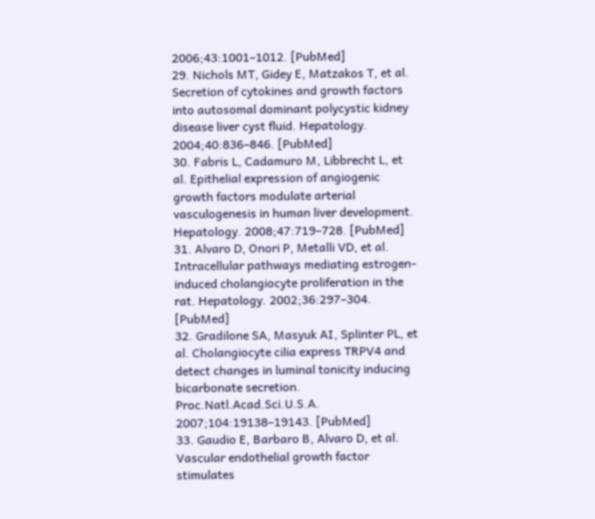2006;43:1001–1012. [PubMed]
29. Nichols MT, Gidey E, Matzakos T, et al. Secretion of cytokines and growth factors into autosomal dominant polycystic kidney disease liver cyst fluid. Hepatology. 2004;40:836–846. [PubMed]
30. Fabris L, Cadamuro M, Libbrecht L, et al. Epithelial expression of angiogenic growth factors modulate arterial vasculogenesis in human liver development. Hepatology. 2008;47:719–728. [PubMed]
31. Alvaro D, Onori P, Metalli VD, et al. Intracellular pathways mediating estrogen-induced cholangiocyte proliferation in the rat. Hepatology. 2002;36:297–304. [PubMed]
32. Gradilone SA, Masyuk AI, Splinter PL, et al. Cholangiocyte cilia express TRPV4 and detect changes in luminal tonicity inducing bicarbonate secretion. Proc.Natl.Acad.Sci.U.S.A. 2007;104:19138–19143. [PubMed]
33. Gaudio E, Barbaro B, Alvaro D, et al. Vascular endothelial growth factor stimulates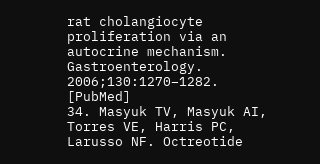rat cholangiocyte proliferation via an autocrine mechanism. Gastroenterology. 2006;130:1270–1282. [PubMed]
34. Masyuk TV, Masyuk AI, Torres VE, Harris PC, Larusso NF. Octreotide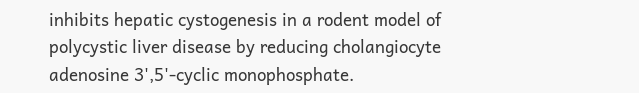inhibits hepatic cystogenesis in a rodent model of polycystic liver disease by reducing cholangiocyte adenosine 3',5'-cyclic monophosphate.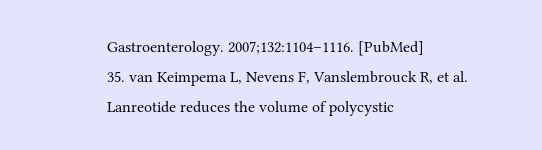Gastroenterology. 2007;132:1104–1116. [PubMed]
35. van Keimpema L, Nevens F, Vanslembrouck R, et al. Lanreotide reduces the volume of polycystic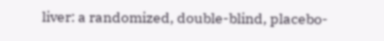liver: a randomized, double-blind, placebo-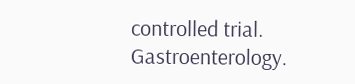controlled trial. Gastroenterology.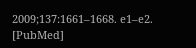2009;137:1661–1668. e1–e2. [PubMed]